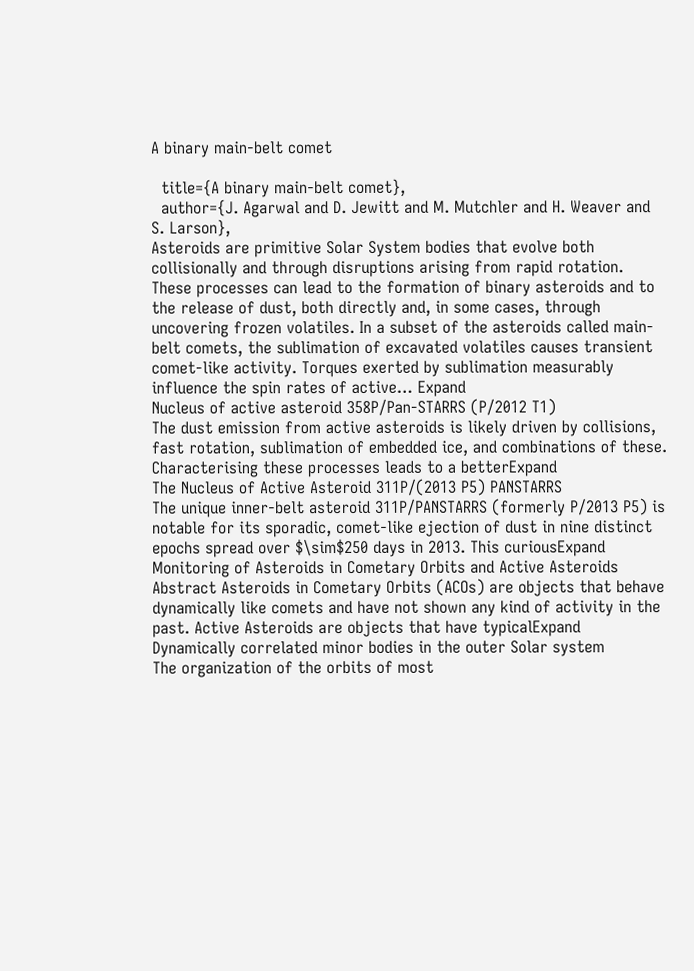A binary main-belt comet

  title={A binary main-belt comet},
  author={J. Agarwal and D. Jewitt and M. Mutchler and H. Weaver and S. Larson},
Asteroids are primitive Solar System bodies that evolve both collisionally and through disruptions arising from rapid rotation. These processes can lead to the formation of binary asteroids and to the release of dust, both directly and, in some cases, through uncovering frozen volatiles. In a subset of the asteroids called main-belt comets, the sublimation of excavated volatiles causes transient comet-like activity. Torques exerted by sublimation measurably influence the spin rates of active… Expand
Nucleus of active asteroid 358P/Pan-STARRS (P/2012 T1)
The dust emission from active asteroids is likely driven by collisions, fast rotation, sublimation of embedded ice, and combinations of these. Characterising these processes leads to a betterExpand
The Nucleus of Active Asteroid 311P/(2013 P5) PANSTARRS
The unique inner-belt asteroid 311P/PANSTARRS (formerly P/2013 P5) is notable for its sporadic, comet-like ejection of dust in nine distinct epochs spread over $\sim$250 days in 2013. This curiousExpand
Monitoring of Asteroids in Cometary Orbits and Active Asteroids
Abstract Asteroids in Cometary Orbits (ACOs) are objects that behave dynamically like comets and have not shown any kind of activity in the past. Active Asteroids are objects that have typicalExpand
Dynamically correlated minor bodies in the outer Solar system
The organization of the orbits of most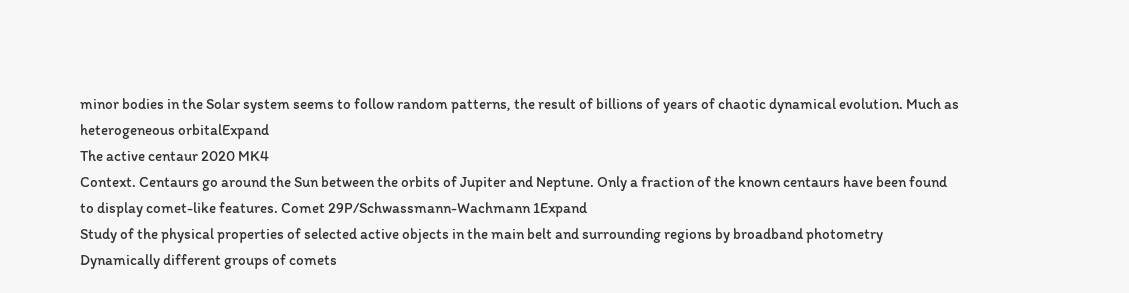minor bodies in the Solar system seems to follow random patterns, the result of billions of years of chaotic dynamical evolution. Much as heterogeneous orbitalExpand
The active centaur 2020 MK4
Context. Centaurs go around the Sun between the orbits of Jupiter and Neptune. Only a fraction of the known centaurs have been found to display comet-like features. Comet 29P/Schwassmann-Wachmann 1Expand
Study of the physical properties of selected active objects in the main belt and surrounding regions by broadband photometry
Dynamically different groups of comets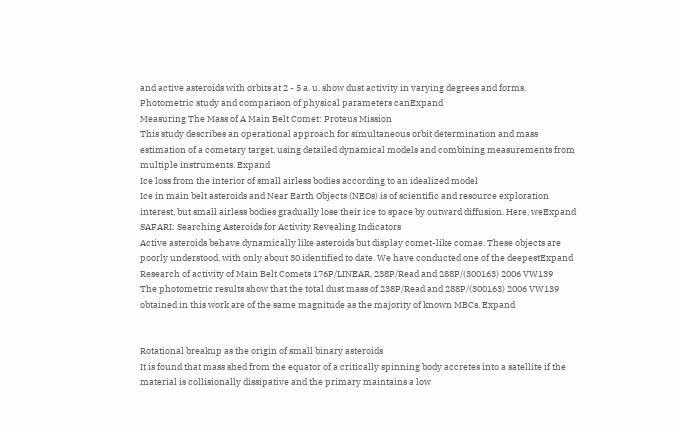and active asteroids with orbits at 2 - 5 a. u. show dust activity in varying degrees and forms. Photometric study and comparison of physical parameters canExpand
Measuring The Mass of A Main Belt Comet: Proteus Mission
This study describes an operational approach for simultaneous orbit determination and mass estimation of a cometary target, using detailed dynamical models and combining measurements from multiple instruments. Expand
Ice loss from the interior of small airless bodies according to an idealized model
Ice in main belt asteroids and Near Earth Objects (NEOs) is of scientific and resource exploration interest, but small airless bodies gradually lose their ice to space by outward diffusion. Here, weExpand
SAFARI: Searching Asteroids for Activity Revealing Indicators
Active asteroids behave dynamically like asteroids but display comet-like comae. These objects are poorly understood, with only about 30 identified to date. We have conducted one of the deepestExpand
Research of activity of Main Belt Comets 176P/LINEAR, 238P/Read and 288P/(300163) 2006 VW139
The photometric results show that the total dust mass of 238P/Read and 288P/(300163) 2006 VW139 obtained in this work are of the same magnitude as the majority of known MBCs. Expand


Rotational breakup as the origin of small binary asteroids
It is found that mass shed from the equator of a critically spinning body accretes into a satellite if the material is collisionally dissipative and the primary maintains a low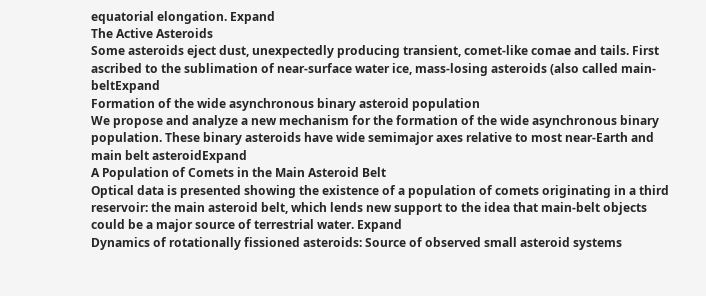equatorial elongation. Expand
The Active Asteroids
Some asteroids eject dust, unexpectedly producing transient, comet-like comae and tails. First ascribed to the sublimation of near-surface water ice, mass-losing asteroids (also called main-beltExpand
Formation of the wide asynchronous binary asteroid population
We propose and analyze a new mechanism for the formation of the wide asynchronous binary population. These binary asteroids have wide semimajor axes relative to most near-Earth and main belt asteroidExpand
A Population of Comets in the Main Asteroid Belt
Optical data is presented showing the existence of a population of comets originating in a third reservoir: the main asteroid belt, which lends new support to the idea that main-belt objects could be a major source of terrestrial water. Expand
Dynamics of rotationally fissioned asteroids: Source of observed small asteroid systems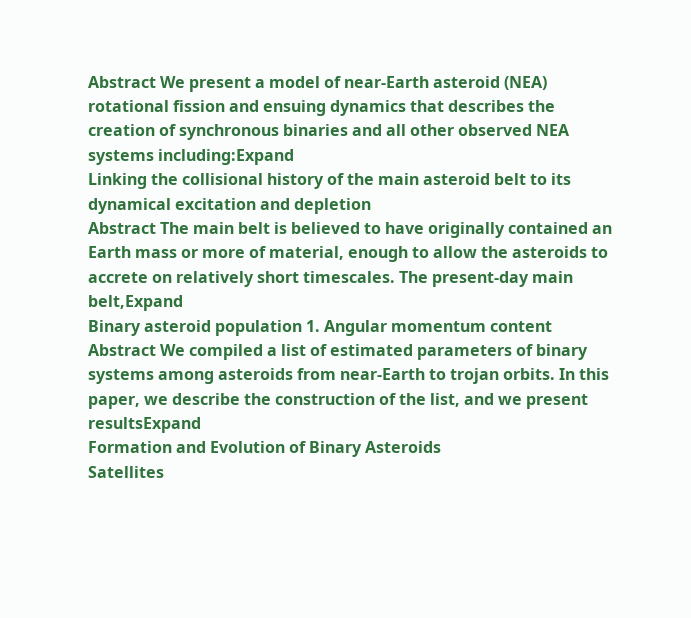Abstract We present a model of near-Earth asteroid (NEA) rotational fission and ensuing dynamics that describes the creation of synchronous binaries and all other observed NEA systems including:Expand
Linking the collisional history of the main asteroid belt to its dynamical excitation and depletion
Abstract The main belt is believed to have originally contained an Earth mass or more of material, enough to allow the asteroids to accrete on relatively short timescales. The present-day main belt,Expand
Binary asteroid population 1. Angular momentum content
Abstract We compiled a list of estimated parameters of binary systems among asteroids from near-Earth to trojan orbits. In this paper, we describe the construction of the list, and we present resultsExpand
Formation and Evolution of Binary Asteroids
Satellites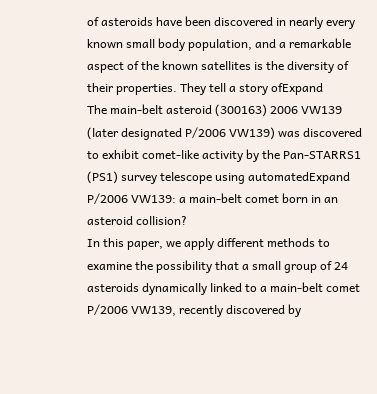of asteroids have been discovered in nearly every known small body population, and a remarkable aspect of the known satellites is the diversity of their properties. They tell a story ofExpand
The main-belt asteroid (300163) 2006 VW139 (later designated P/2006 VW139) was discovered to exhibit comet-like activity by the Pan-STARRS1 (PS1) survey telescope using automatedExpand
P/2006 VW139: a main-belt comet born in an asteroid collision?
In this paper, we apply different methods to examine the possibility that a small group of 24 asteroids dynamically linked to a main-belt comet P/2006 VW139, recently discovered by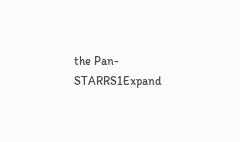the Pan-STARRS1Expand